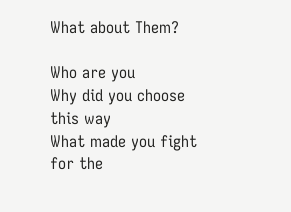What about Them?

Who are you
Why did you choose this way
What made you fight for the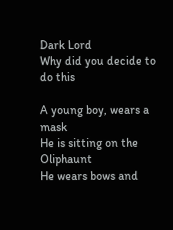Dark Lord
Why did you decide to do this

A young boy, wears a mask
He is sitting on the Oliphaunt
He wears bows and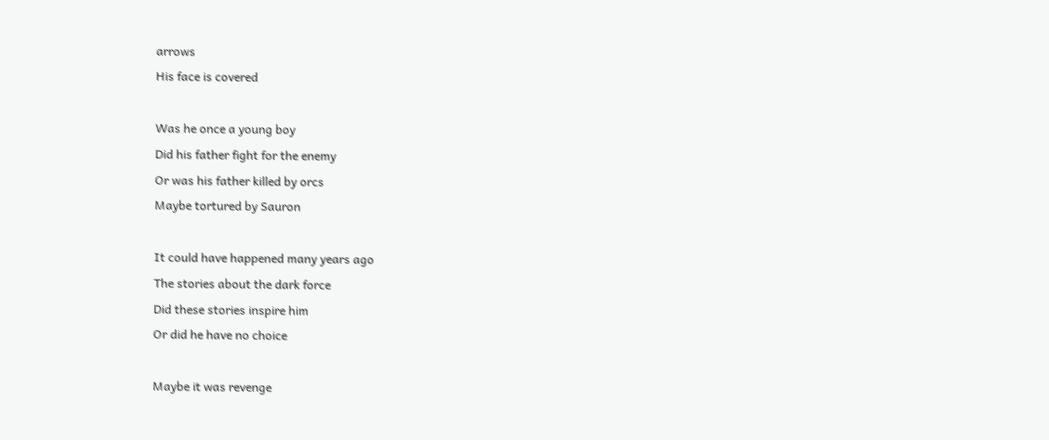arrows
His face is covered

Was he once a young boy
Did his father fight for the enemy
Or was his father killed by orcs
Maybe tortured by Sauron

It could have happened many years ago
The stories about the dark force
Did these stories inspire him
Or did he have no choice

Maybe it was revenge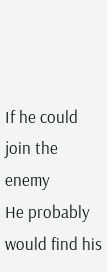If he could join the enemy
He probably would find his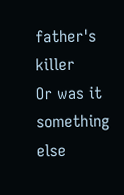father's killer
Or was it something else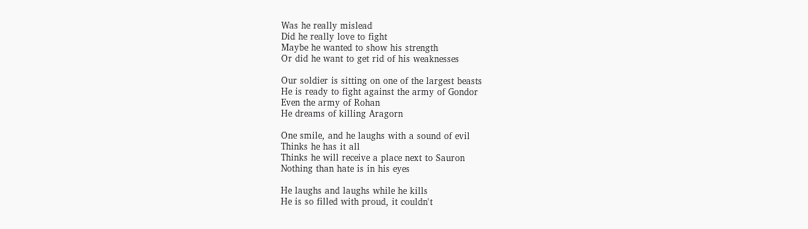Was he really mislead
Did he really love to fight
Maybe he wanted to show his strength
Or did he want to get rid of his weaknesses

Our soldier is sitting on one of the largest beasts
He is ready to fight against the army of Gondor
Even the army of Rohan
He dreams of killing Aragorn

One smile, and he laughs with a sound of evil
Thinks he has it all
Thinks he will receive a place next to Sauron
Nothing than hate is in his eyes

He laughs and laughs while he kills
He is so filled with proud, it couldn't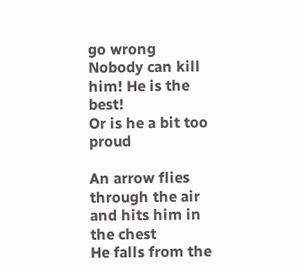go wrong
Nobody can kill him! He is the best!
Or is he a bit too proud

An arrow flies through the air and hits him in the chest
He falls from the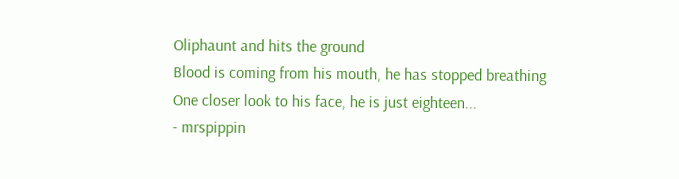Oliphaunt and hits the ground
Blood is coming from his mouth, he has stopped breathing
One closer look to his face, he is just eighteen...
- mrspippin